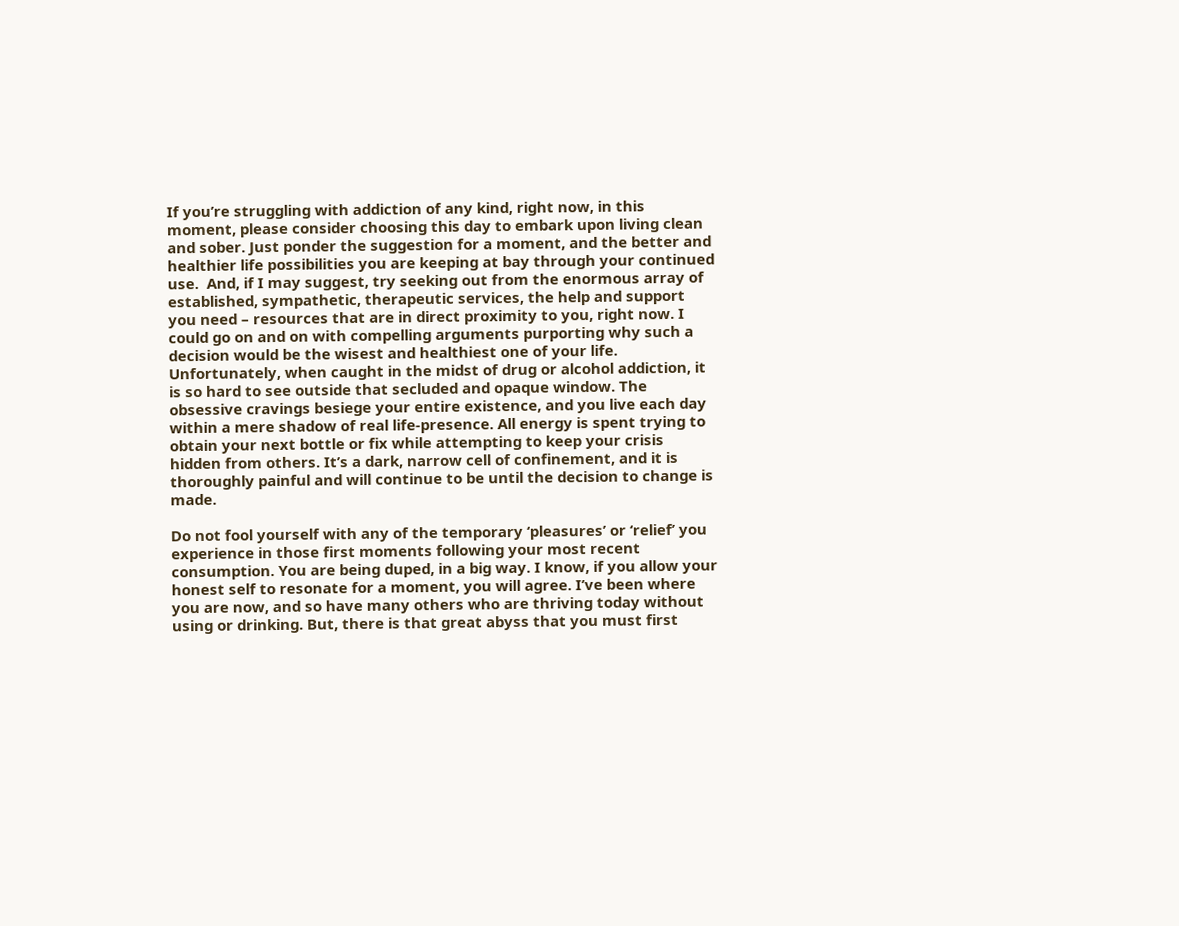If you’re struggling with addiction of any kind, right now, in this moment, please consider choosing this day to embark upon living clean and sober. Just ponder the suggestion for a moment, and the better and healthier life possibilities you are keeping at bay through your continued use.  And, if I may suggest, try seeking out from the enormous array of established, sympathetic, therapeutic services, the help and support you need – resources that are in direct proximity to you, right now. I could go on and on with compelling arguments purporting why such a decision would be the wisest and healthiest one of your life. Unfortunately, when caught in the midst of drug or alcohol addiction, it is so hard to see outside that secluded and opaque window. The obsessive cravings besiege your entire existence, and you live each day within a mere shadow of real life-presence. All energy is spent trying to obtain your next bottle or fix while attempting to keep your crisis hidden from others. It’s a dark, narrow cell of confinement, and it is thoroughly painful and will continue to be until the decision to change is made.

Do not fool yourself with any of the temporary ‘pleasures’ or ‘relief’ you experience in those first moments following your most recent consumption. You are being duped, in a big way. I know, if you allow your honest self to resonate for a moment, you will agree. I’ve been where you are now, and so have many others who are thriving today without using or drinking. But, there is that great abyss that you must first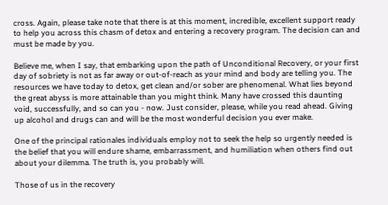cross. Again, please take note that there is at this moment, incredible, excellent support ready to help you across this chasm of detox and entering a recovery program. The decision can and must be made by you.

Believe me, when I say, that embarking upon the path of Unconditional Recovery, or your first day of sobriety is not as far away or out-of-reach as your mind and body are telling you. The resources we have today to detox, get clean and/or sober are phenomenal. What lies beyond the great abyss is more attainable than you might think. Many have crossed this daunting void, successfully, and so can you - now. Just consider, please, while you read ahead. Giving up alcohol and drugs can and will be the most wonderful decision you ever make.

One of the principal rationales individuals employ not to seek the help so urgently needed is the belief that you will endure shame, embarrassment, and humiliation when others find out about your dilemma. The truth is, you probably will.

Those of us in the recovery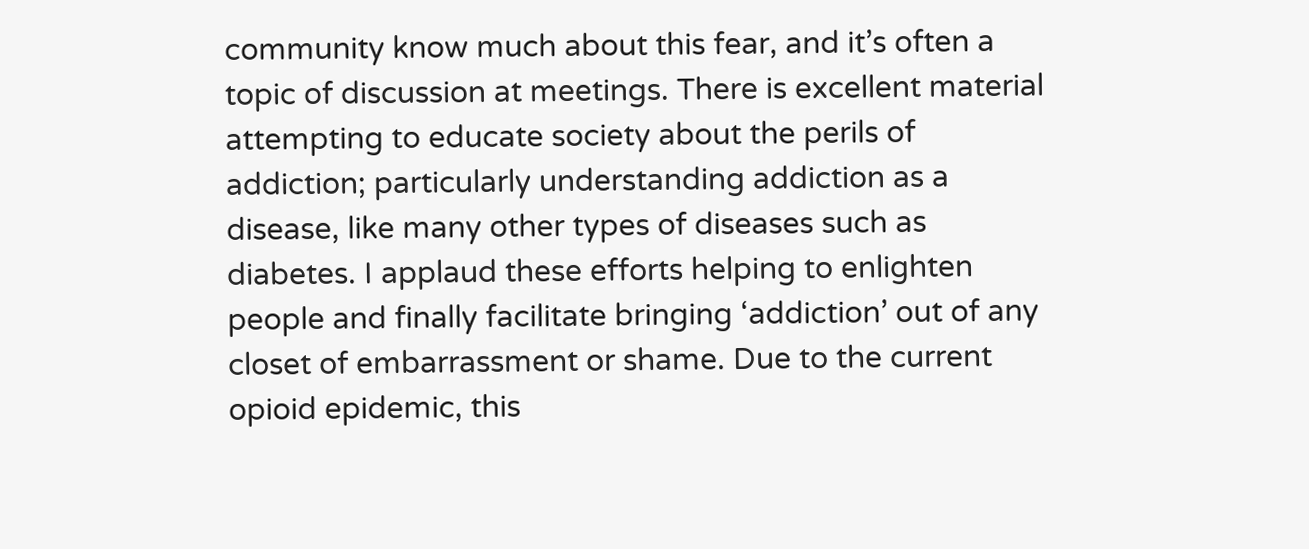community know much about this fear, and it’s often a topic of discussion at meetings. There is excellent material attempting to educate society about the perils of addiction; particularly understanding addiction as a disease, like many other types of diseases such as diabetes. I applaud these efforts helping to enlighten people and finally facilitate bringing ‘addiction’ out of any closet of embarrassment or shame. Due to the current opioid epidemic, this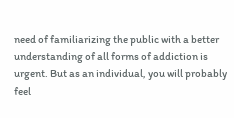need of familiarizing the public with a better understanding of all forms of addiction is urgent. But as an individual, you will probably feel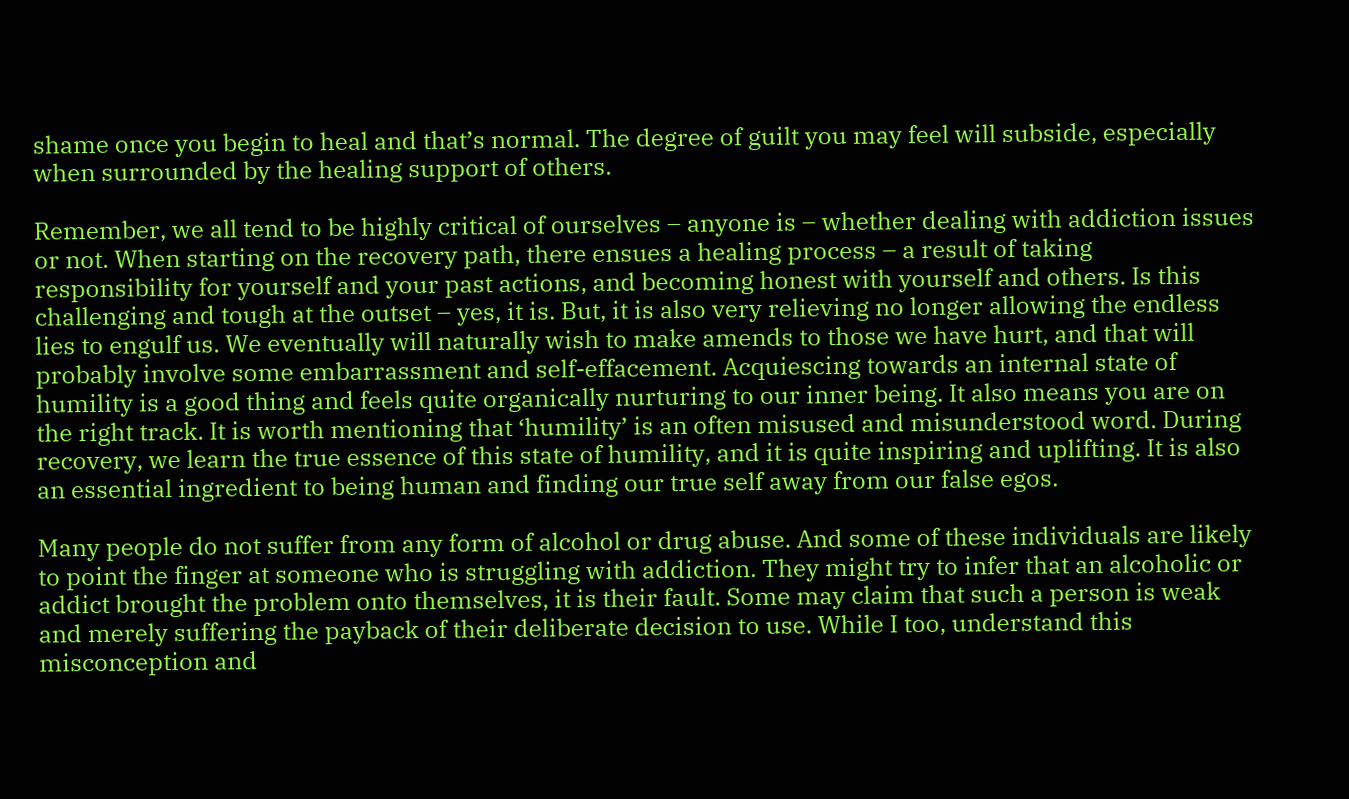shame once you begin to heal and that’s normal. The degree of guilt you may feel will subside, especially when surrounded by the healing support of others.

Remember, we all tend to be highly critical of ourselves – anyone is – whether dealing with addiction issues or not. When starting on the recovery path, there ensues a healing process – a result of taking responsibility for yourself and your past actions, and becoming honest with yourself and others. Is this challenging and tough at the outset – yes, it is. But, it is also very relieving no longer allowing the endless lies to engulf us. We eventually will naturally wish to make amends to those we have hurt, and that will probably involve some embarrassment and self-effacement. Acquiescing towards an internal state of humility is a good thing and feels quite organically nurturing to our inner being. It also means you are on the right track. It is worth mentioning that ‘humility’ is an often misused and misunderstood word. During recovery, we learn the true essence of this state of humility, and it is quite inspiring and uplifting. It is also an essential ingredient to being human and finding our true self away from our false egos.

Many people do not suffer from any form of alcohol or drug abuse. And some of these individuals are likely to point the finger at someone who is struggling with addiction. They might try to infer that an alcoholic or addict brought the problem onto themselves, it is their fault. Some may claim that such a person is weak and merely suffering the payback of their deliberate decision to use. While I too, understand this misconception and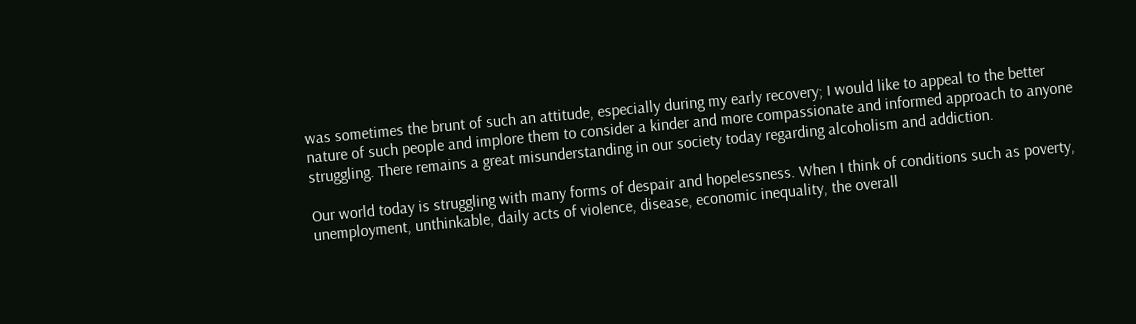was sometimes the brunt of such an attitude, especially during my early recovery; I would like to appeal to the better nature of such people and implore them to consider a kinder and more compassionate and informed approach to anyone struggling. There remains a great misunderstanding in our society today regarding alcoholism and addiction.

Our world today is struggling with many forms of despair and hopelessness. When I think of conditions such as poverty, unemployment, unthinkable, daily acts of violence, disease, economic inequality, the overall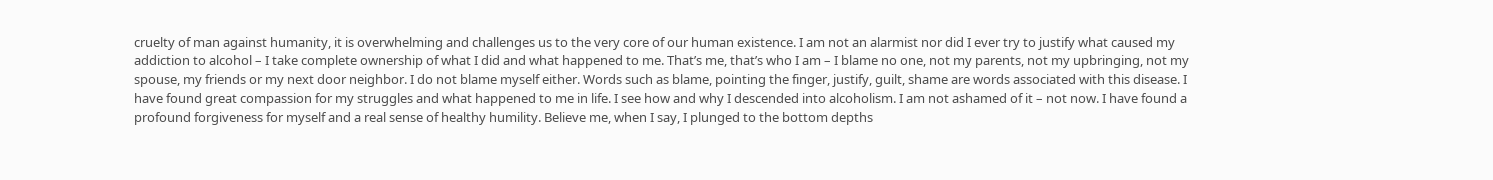cruelty of man against humanity, it is overwhelming and challenges us to the very core of our human existence. I am not an alarmist nor did I ever try to justify what caused my addiction to alcohol – I take complete ownership of what I did and what happened to me. That’s me, that’s who I am – I blame no one, not my parents, not my upbringing, not my spouse, my friends or my next door neighbor. I do not blame myself either. Words such as blame, pointing the finger, justify, guilt, shame are words associated with this disease. I have found great compassion for my struggles and what happened to me in life. I see how and why I descended into alcoholism. I am not ashamed of it – not now. I have found a profound forgiveness for myself and a real sense of healthy humility. Believe me, when I say, I plunged to the bottom depths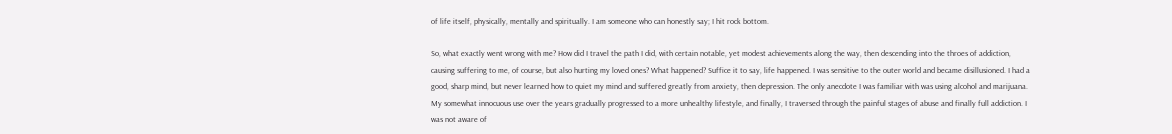of life itself, physically, mentally and spiritually. I am someone who can honestly say; I hit rock bottom.

So, what exactly went wrong with me? How did I travel the path I did, with certain notable, yet modest achievements along the way, then descending into the throes of addiction, causing suffering to me, of course, but also hurting my loved ones? What happened? Suffice it to say, life happened. I was sensitive to the outer world and became disillusioned. I had a good, sharp mind, but never learned how to quiet my mind and suffered greatly from anxiety, then depression. The only anecdote I was familiar with was using alcohol and marijuana. My somewhat innocuous use over the years gradually progressed to a more unhealthy lifestyle, and finally, I traversed through the painful stages of abuse and finally full addiction. I was not aware of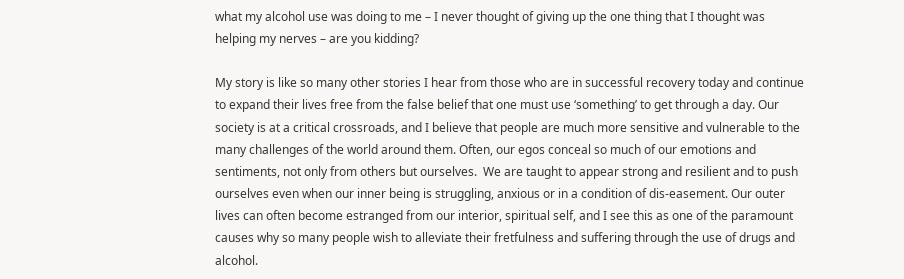what my alcohol use was doing to me – I never thought of giving up the one thing that I thought was helping my nerves – are you kidding?

My story is like so many other stories I hear from those who are in successful recovery today and continue to expand their lives free from the false belief that one must use ‘something’ to get through a day. Our society is at a critical crossroads, and I believe that people are much more sensitive and vulnerable to the many challenges of the world around them. Often, our egos conceal so much of our emotions and sentiments, not only from others but ourselves.  We are taught to appear strong and resilient and to push ourselves even when our inner being is struggling, anxious or in a condition of dis-easement. Our outer lives can often become estranged from our interior, spiritual self, and I see this as one of the paramount causes why so many people wish to alleviate their fretfulness and suffering through the use of drugs and alcohol.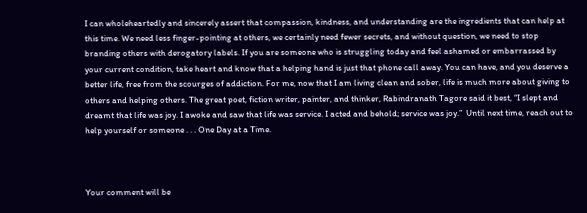I can wholeheartedly and sincerely assert that compassion, kindness, and understanding are the ingredients that can help at this time. We need less finger-pointing at others, we certainly need fewer secrets, and without question, we need to stop branding others with derogatory labels. If you are someone who is struggling today and feel ashamed or embarrassed by your current condition, take heart and know that a helping hand is just that phone call away. You can have, and you deserve a better life, free from the scourges of addiction. For me, now that I am living clean and sober, life is much more about giving to others and helping others. The great poet, fiction writer, painter, and thinker, Rabindranath Tagore said it best, “I slept and dreamt that life was joy. I awoke and saw that life was service. I acted and behold; service was joy.”  Until next time, reach out to help yourself or someone . . . One Day at a Time.



Your comment will be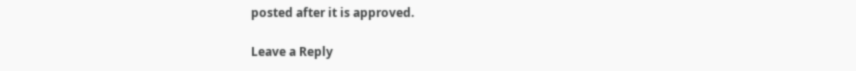posted after it is approved.

Leave a Reply